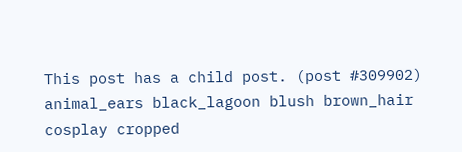This post has a child post. (post #309902)
animal_ears black_lagoon blush brown_hair cosplay cropped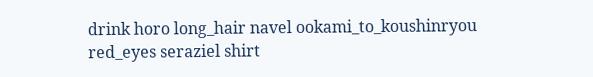drink horo long_hair navel ookami_to_koushinryou red_eyes seraziel shirt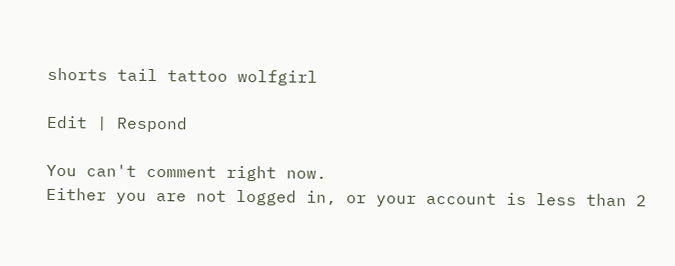shorts tail tattoo wolfgirl

Edit | Respond

You can't comment right now.
Either you are not logged in, or your account is less than 2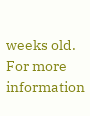weeks old.
For more information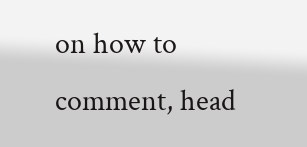on how to comment, head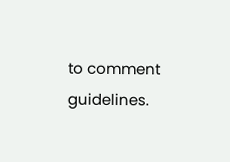to comment guidelines.